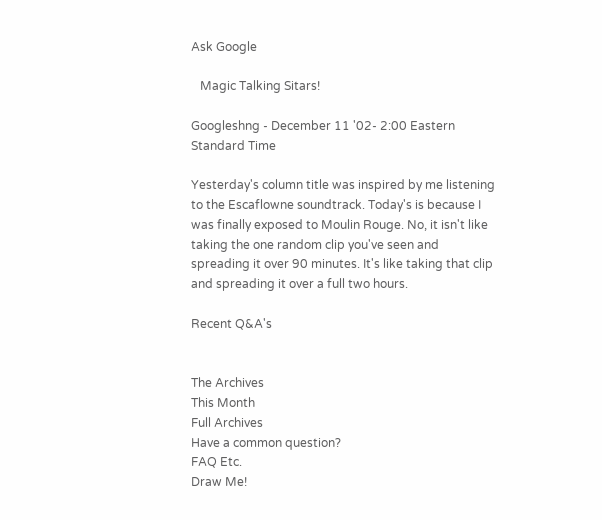Ask Google

   Magic Talking Sitars!

Googleshng - December 11 '02- 2:00 Eastern Standard Time

Yesterday's column title was inspired by me listening to the Escaflowne soundtrack. Today's is because I was finally exposed to Moulin Rouge. No, it isn't like taking the one random clip you've seen and spreading it over 90 minutes. It's like taking that clip and spreading it over a full two hours.

Recent Q&A's


The Archives
This Month
Full Archives
Have a common question?
FAQ Etc.
Draw Me!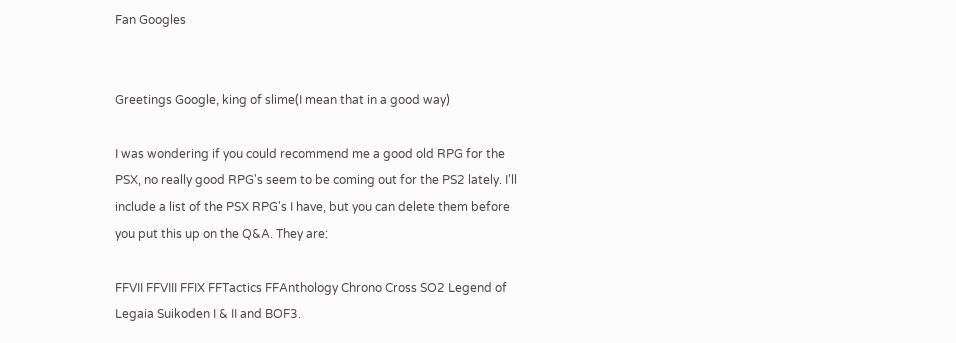Fan Googles


Greetings Google, king of slime(I mean that in a good way)

I was wondering if you could recommend me a good old RPG for the PSX, no really good RPG's seem to be coming out for the PS2 lately. I'll include a list of the PSX RPG's I have, but you can delete them before you put this up on the Q&A. They are:

FFVII FFVIII FFIX FFTactics FFAnthology Chrono Cross SO2 Legend of Legaia Suikoden I & II and BOF3.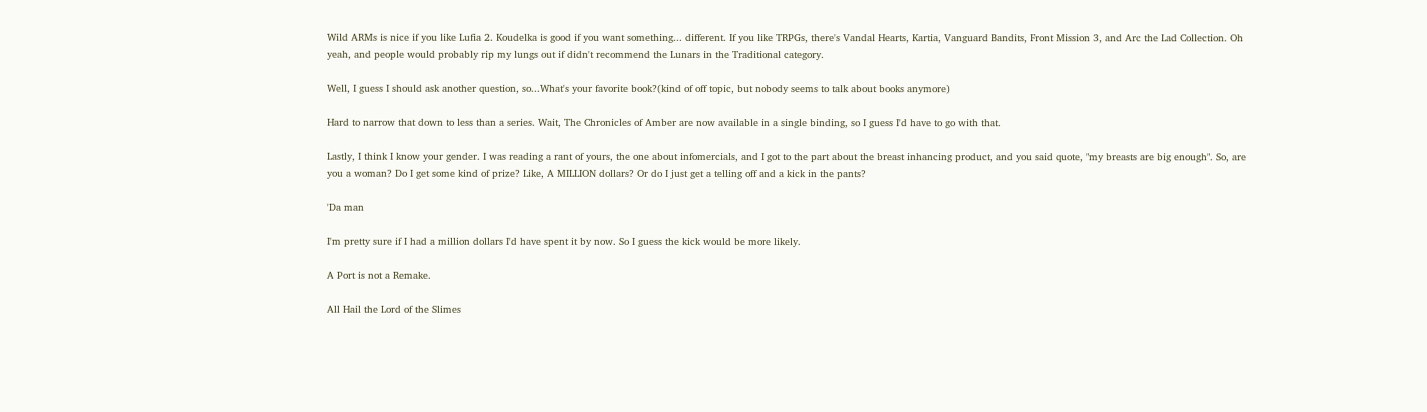Wild ARMs is nice if you like Lufia 2. Koudelka is good if you want something... different. If you like TRPGs, there's Vandal Hearts, Kartia, Vanguard Bandits, Front Mission 3, and Arc the Lad Collection. Oh yeah, and people would probably rip my lungs out if didn't recommend the Lunars in the Traditional category.

Well, I guess I should ask another question, so...What's your favorite book?(kind of off topic, but nobody seems to talk about books anymore)

Hard to narrow that down to less than a series. Wait, The Chronicles of Amber are now available in a single binding, so I guess I'd have to go with that.

Lastly, I think I know your gender. I was reading a rant of yours, the one about infomercials, and I got to the part about the breast inhancing product, and you said quote, "my breasts are big enough". So, are you a woman? Do I get some kind of prize? Like, A MILLION dollars? Or do I just get a telling off and a kick in the pants?

'Da man

I'm pretty sure if I had a million dollars I'd have spent it by now. So I guess the kick would be more likely.

A Port is not a Remake.

All Hail the Lord of the Slimes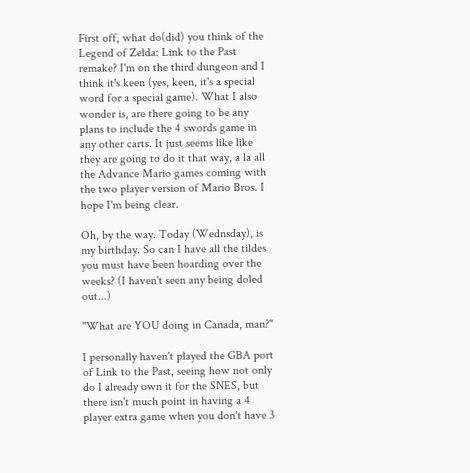First off, what do(did) you think of the Legend of Zelda: Link to the Past remake? I'm on the third dungeon and I think it's keen (yes, keen, it's a special word for a special game). What I also wonder is, are there going to be any plans to include the 4 swords game in any other carts. It just seems like like they are going to do it that way, a la all the Advance Mario games coming with the two player version of Mario Bros. I hope I'm being clear.

Oh, by the way. Today (Wednsday), is my birthday. So can I have all the tildes you must have been hoarding over the weeks? (I haven't seen any being doled out...)

"What are YOU doing in Canada, man?"

I personally haven't played the GBA port of Link to the Past, seeing how not only do I already own it for the SNES, but there isn't much point in having a 4 player extra game when you don't have 3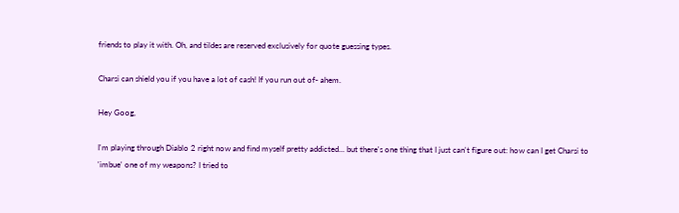friends to play it with. Oh, and tildes are reserved exclusively for quote guessing types.

Charsi can shield you if you have a lot of cash! If you run out of- ahem.

Hey Goog,

I'm playing through Diablo 2 right now and find myself pretty addicted... but there's one thing that I just can't figure out: how can I get Charsi to 'imbue' one of my weapons? I tried to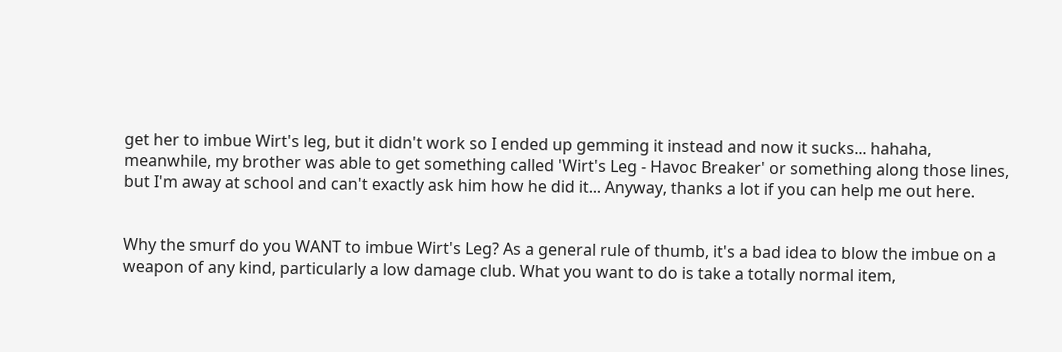get her to imbue Wirt's leg, but it didn't work so I ended up gemming it instead and now it sucks... hahaha, meanwhile, my brother was able to get something called 'Wirt's Leg - Havoc Breaker' or something along those lines, but I'm away at school and can't exactly ask him how he did it... Anyway, thanks a lot if you can help me out here.


Why the smurf do you WANT to imbue Wirt's Leg? As a general rule of thumb, it's a bad idea to blow the imbue on a weapon of any kind, particularly a low damage club. What you want to do is take a totally normal item,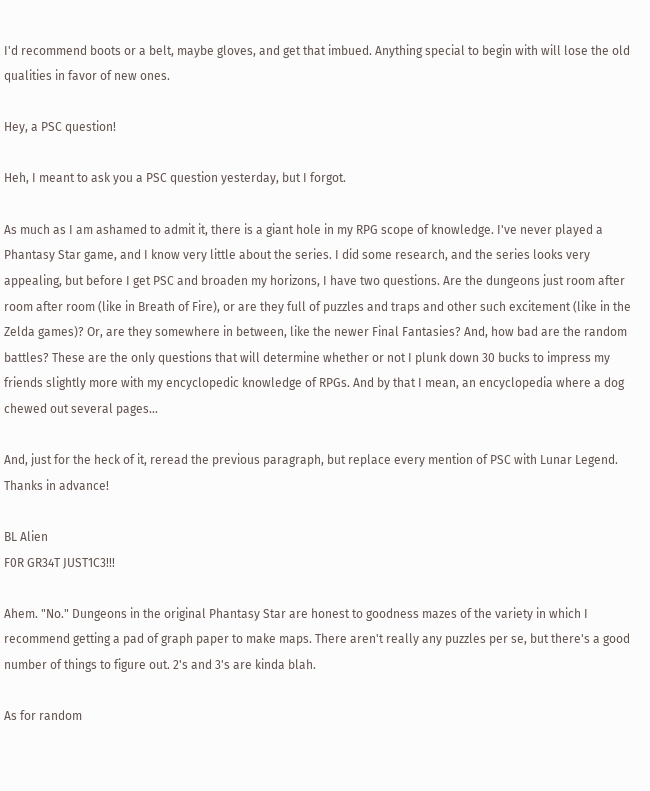I'd recommend boots or a belt, maybe gloves, and get that imbued. Anything special to begin with will lose the old qualities in favor of new ones.

Hey, a PSC question!

Heh, I meant to ask you a PSC question yesterday, but I forgot.

As much as I am ashamed to admit it, there is a giant hole in my RPG scope of knowledge. I've never played a Phantasy Star game, and I know very little about the series. I did some research, and the series looks very appealing, but before I get PSC and broaden my horizons, I have two questions. Are the dungeons just room after room after room (like in Breath of Fire), or are they full of puzzles and traps and other such excitement (like in the Zelda games)? Or, are they somewhere in between, like the newer Final Fantasies? And, how bad are the random battles? These are the only questions that will determine whether or not I plunk down 30 bucks to impress my friends slightly more with my encyclopedic knowledge of RPGs. And by that I mean, an encyclopedia where a dog chewed out several pages...

And, just for the heck of it, reread the previous paragraph, but replace every mention of PSC with Lunar Legend. Thanks in advance!

BL Alien
F0R GR34T JUST1C3!!!

Ahem. "No." Dungeons in the original Phantasy Star are honest to goodness mazes of the variety in which I recommend getting a pad of graph paper to make maps. There aren't really any puzzles per se, but there's a good number of things to figure out. 2's and 3's are kinda blah.

As for random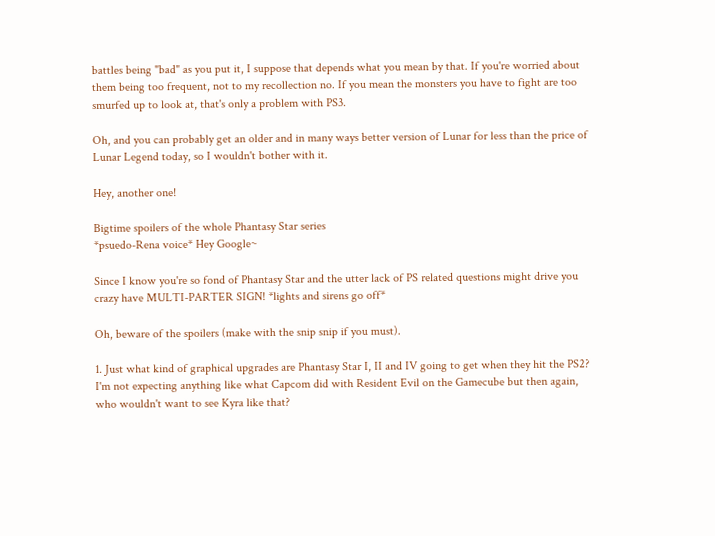battles being "bad" as you put it, I suppose that depends what you mean by that. If you're worried about them being too frequent, not to my recollection no. If you mean the monsters you have to fight are too smurfed up to look at, that's only a problem with PS3.

Oh, and you can probably get an older and in many ways better version of Lunar for less than the price of Lunar Legend today, so I wouldn't bother with it.

Hey, another one!

Bigtime spoilers of the whole Phantasy Star series
*psuedo-Rena voice* Hey Google~

Since I know you're so fond of Phantasy Star and the utter lack of PS related questions might drive you crazy have MULTI-PARTER SIGN! *lights and sirens go off*

Oh, beware of the spoilers (make with the snip snip if you must).

1. Just what kind of graphical upgrades are Phantasy Star I, II and IV going to get when they hit the PS2? I'm not expecting anything like what Capcom did with Resident Evil on the Gamecube but then again, who wouldn't want to see Kyra like that?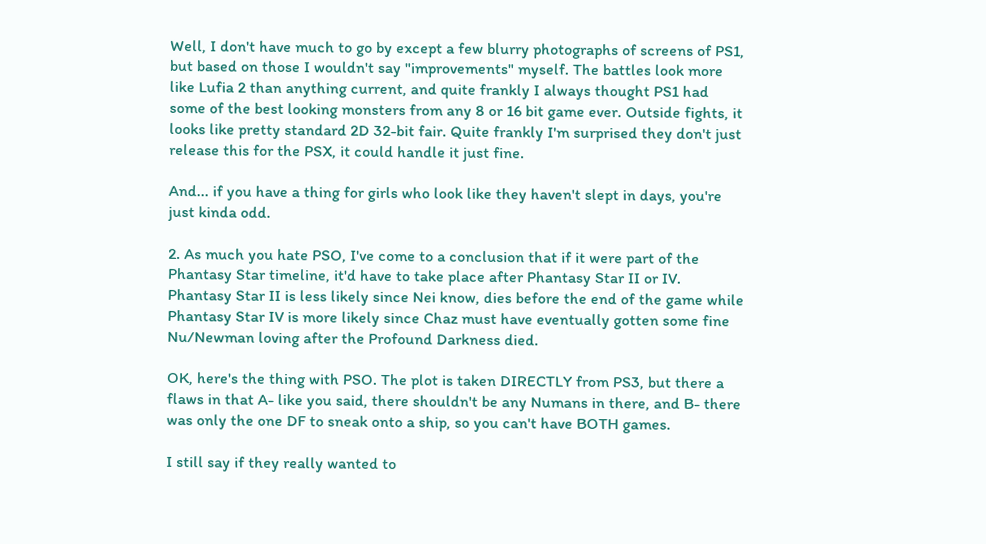Well, I don't have much to go by except a few blurry photographs of screens of PS1, but based on those I wouldn't say "improvements" myself. The battles look more like Lufia 2 than anything current, and quite frankly I always thought PS1 had some of the best looking monsters from any 8 or 16 bit game ever. Outside fights, it looks like pretty standard 2D 32-bit fair. Quite frankly I'm surprised they don't just release this for the PSX, it could handle it just fine.

And... if you have a thing for girls who look like they haven't slept in days, you're just kinda odd.

2. As much you hate PSO, I've come to a conclusion that if it were part of the Phantasy Star timeline, it'd have to take place after Phantasy Star II or IV. Phantasy Star II is less likely since Nei know, dies before the end of the game while Phantasy Star IV is more likely since Chaz must have eventually gotten some fine Nu/Newman loving after the Profound Darkness died.

OK, here's the thing with PSO. The plot is taken DIRECTLY from PS3, but there a flaws in that A- like you said, there shouldn't be any Numans in there, and B- there was only the one DF to sneak onto a ship, so you can't have BOTH games.

I still say if they really wanted to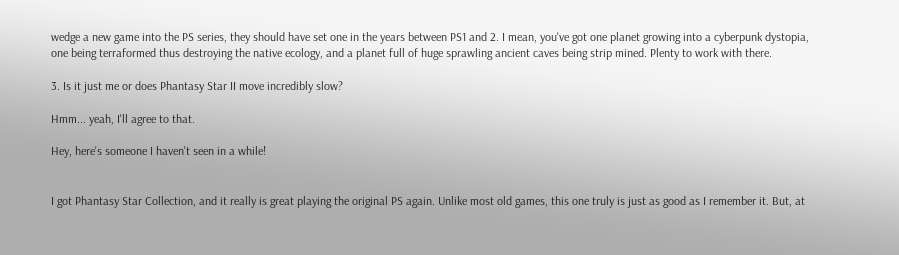wedge a new game into the PS series, they should have set one in the years between PS1 and 2. I mean, you've got one planet growing into a cyberpunk dystopia, one being terraformed thus destroying the native ecology, and a planet full of huge sprawling ancient caves being strip mined. Plenty to work with there.

3. Is it just me or does Phantasy Star II move incredibly slow?

Hmm... yeah, I'll agree to that.

Hey, here's someone I haven't seen in a while!


I got Phantasy Star Collection, and it really is great playing the original PS again. Unlike most old games, this one truly is just as good as I remember it. But, at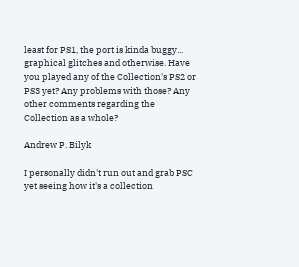least for PS1, the port is kinda buggy... graphical glitches and otherwise. Have you played any of the Collection's PS2 or PS3 yet? Any problems with those? Any other comments regarding the Collection as a whole?

Andrew P. Bilyk

I personally didn't run out and grab PSC yet seeing how it's a collection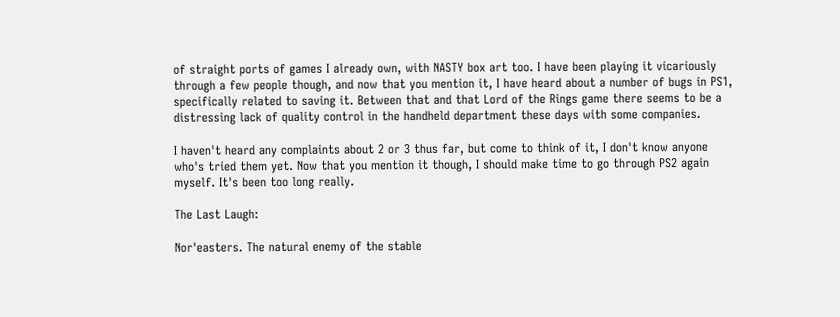of straight ports of games I already own, with NASTY box art too. I have been playing it vicariously through a few people though, and now that you mention it, I have heard about a number of bugs in PS1, specifically related to saving it. Between that and that Lord of the Rings game there seems to be a distressing lack of quality control in the handheld department these days with some companies.

I haven't heard any complaints about 2 or 3 thus far, but come to think of it, I don't know anyone who's tried them yet. Now that you mention it though, I should make time to go through PS2 again myself. It's been too long really.

The Last Laugh:

Nor'easters. The natural enemy of the stable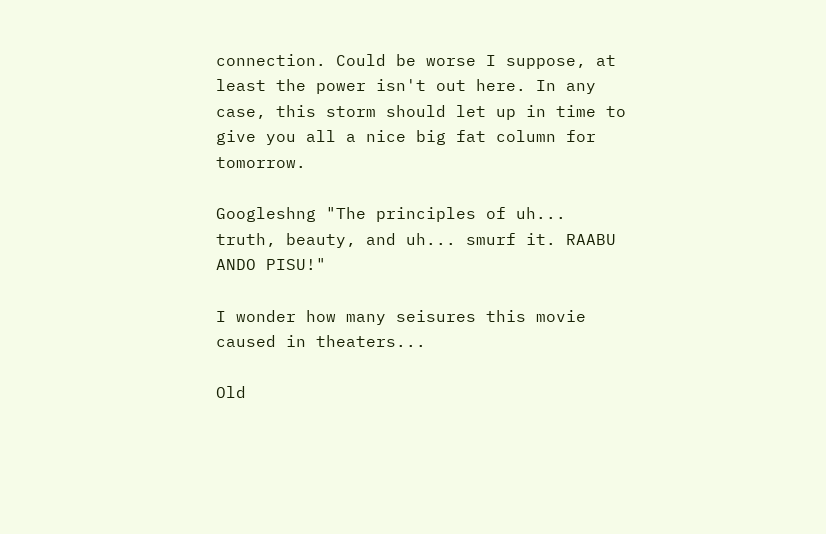connection. Could be worse I suppose, at least the power isn't out here. In any case, this storm should let up in time to give you all a nice big fat column for tomorrow.

Googleshng "The principles of uh... truth, beauty, and uh... smurf it. RAABU ANDO PISU!"

I wonder how many seisures this movie caused in theaters...

Old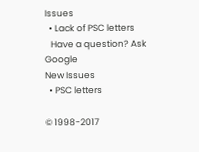Issues
  • Lack of PSC letters
   Have a question? Ask Google
New Issues
  • PSC letters

© 1998-2017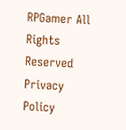RPGamer All Rights Reserved
Privacy Policy